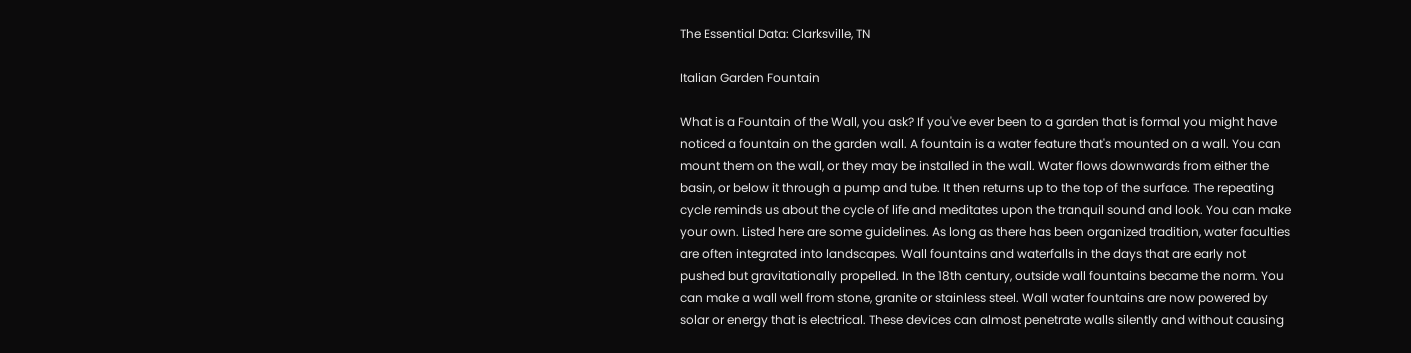The Essential Data: Clarksville, TN

Italian Garden Fountain

What is a Fountain of the Wall, you ask? If you've ever been to a garden that is formal you might have noticed a fountain on the garden wall. A fountain is a water feature that's mounted on a wall. You can mount them on the wall, or they may be installed in the wall. Water flows downwards from either the basin, or below it through a pump and tube. It then returns up to the top of the surface. The repeating cycle reminds us about the cycle of life and meditates upon the tranquil sound and look. You can make your own. Listed here are some guidelines. As long as there has been organized tradition, water faculties are often integrated into landscapes. Wall fountains and waterfalls in the days that are early not pushed but gravitationally propelled. In the 18th century, outside wall fountains became the norm. You can make a wall well from stone, granite or stainless steel. Wall water fountains are now powered by solar or energy that is electrical. These devices can almost penetrate walls silently and without causing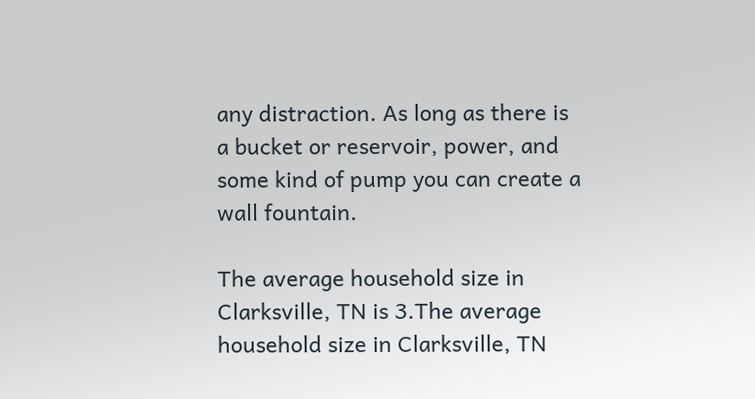any distraction. As long as there is a bucket or reservoir, power, and some kind of pump you can create a wall fountain.

The average household size in Clarksville, TN is 3.The average household size in Clarksville, TN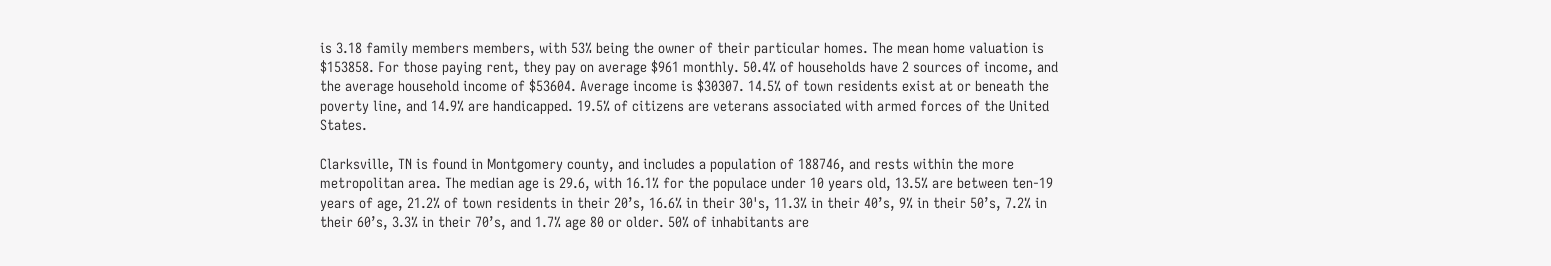is 3.18 family members members, with 53% being the owner of their particular homes. The mean home valuation is $153858. For those paying rent, they pay on average $961 monthly. 50.4% of households have 2 sources of income, and the average household income of $53604. Average income is $30307. 14.5% of town residents exist at or beneath the poverty line, and 14.9% are handicapped. 19.5% of citizens are veterans associated with armed forces of the United States.

Clarksville, TN is found in Montgomery county, and includes a population of 188746, and rests within the more metropolitan area. The median age is 29.6, with 16.1% for the populace under 10 years old, 13.5% are between ten-19 years of age, 21.2% of town residents in their 20’s, 16.6% in their 30's, 11.3% in their 40’s, 9% in their 50’s, 7.2% in their 60’s, 3.3% in their 70’s, and 1.7% age 80 or older. 50% of inhabitants are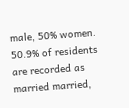male, 50% women. 50.9% of residents are recorded as married married,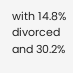with 14.8% divorced and 30.2%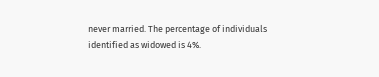never married. The percentage of individuals identified as widowed is 4%.